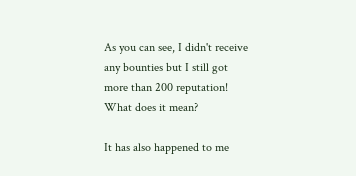As you can see, I didn't receive any bounties but I still got more than 200 reputation! What does it mean?

It has also happened to me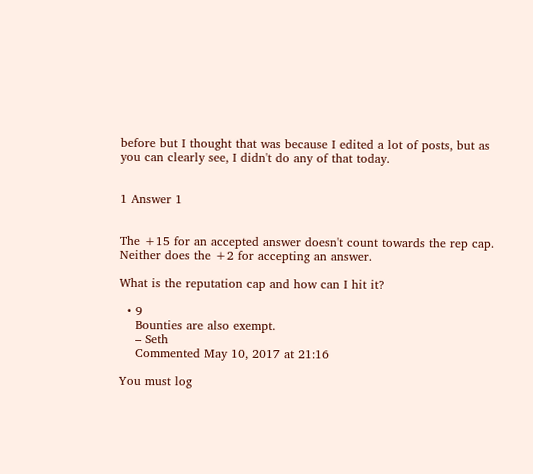before but I thought that was because I edited a lot of posts, but as you can clearly see, I didn't do any of that today.


1 Answer 1


The +15 for an accepted answer doesn't count towards the rep cap. Neither does the +2 for accepting an answer.

What is the reputation cap and how can I hit it?

  • 9
    Bounties are also exempt.
    – Seth
    Commented May 10, 2017 at 21:16

You must log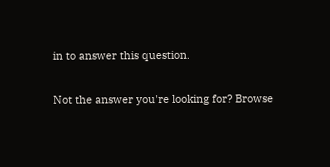in to answer this question.

Not the answer you're looking for? Browse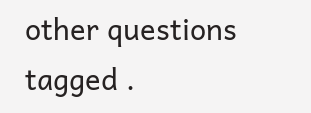other questions tagged .